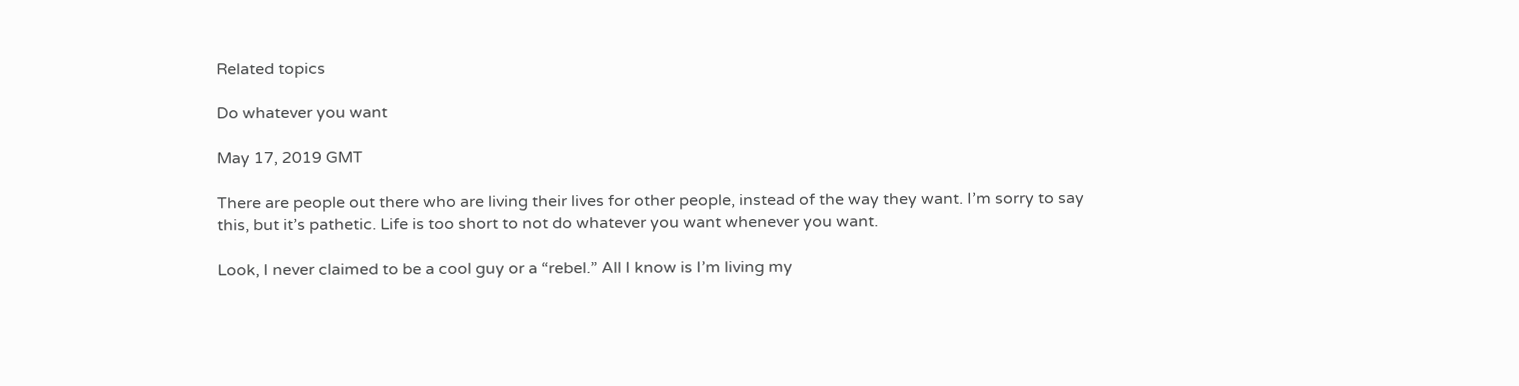Related topics

Do whatever you want

May 17, 2019 GMT

There are people out there who are living their lives for other people, instead of the way they want. I’m sorry to say this, but it’s pathetic. Life is too short to not do whatever you want whenever you want.

Look, I never claimed to be a cool guy or a “rebel.” All I know is I’m living my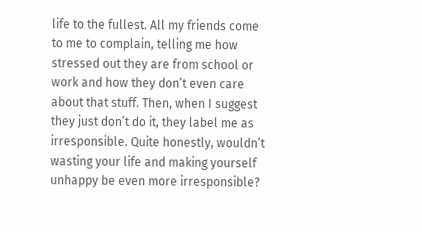life to the fullest. All my friends come to me to complain, telling me how stressed out they are from school or work and how they don’t even care about that stuff. Then, when I suggest they just don’t do it, they label me as irresponsible. Quite honestly, wouldn’t wasting your life and making yourself unhappy be even more irresponsible?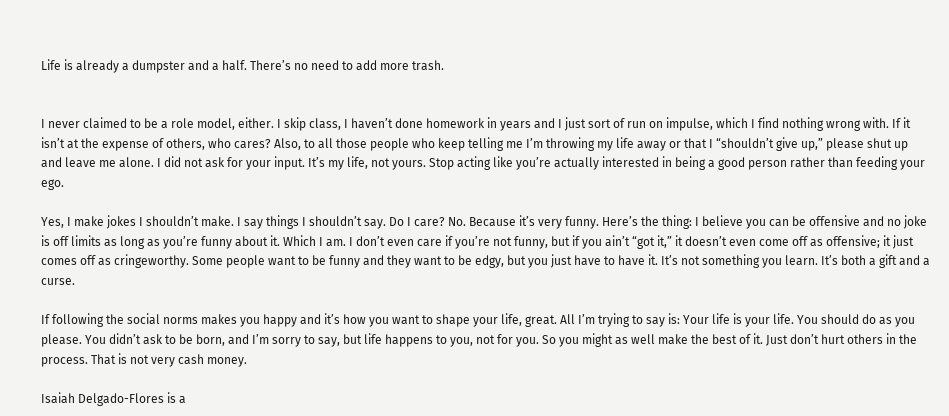Life is already a dumpster and a half. There’s no need to add more trash.


I never claimed to be a role model, either. I skip class, I haven’t done homework in years and I just sort of run on impulse, which I find nothing wrong with. If it isn’t at the expense of others, who cares? Also, to all those people who keep telling me I’m throwing my life away or that I “shouldn’t give up,” please shut up and leave me alone. I did not ask for your input. It’s my life, not yours. Stop acting like you’re actually interested in being a good person rather than feeding your ego.

Yes, I make jokes I shouldn’t make. I say things I shouldn’t say. Do I care? No. Because it’s very funny. Here’s the thing: I believe you can be offensive and no joke is off limits as long as you’re funny about it. Which I am. I don’t even care if you’re not funny, but if you ain’t “got it,” it doesn’t even come off as offensive; it just comes off as cringeworthy. Some people want to be funny and they want to be edgy, but you just have to have it. It’s not something you learn. It’s both a gift and a curse.

If following the social norms makes you happy and it’s how you want to shape your life, great. All I’m trying to say is: Your life is your life. You should do as you please. You didn’t ask to be born, and I’m sorry to say, but life happens to you, not for you. So you might as well make the best of it. Just don’t hurt others in the process. That is not very cash money.

Isaiah Delgado-Flores is a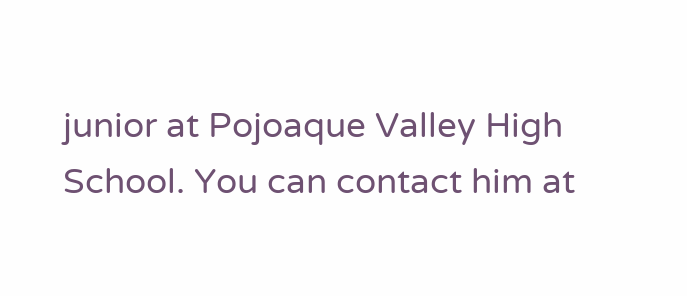junior at Pojoaque Valley High School. You can contact him at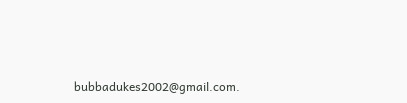bubbadukes2002@gmail.com.